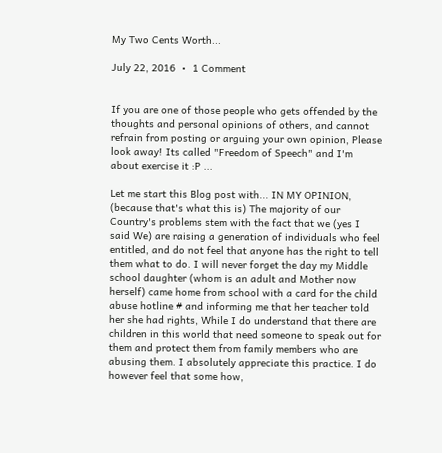My Two Cents Worth...

July 22, 2016  •  1 Comment


If you are one of those people who gets offended by the thoughts and personal opinions of others, and cannot refrain from posting or arguing your own opinion, Please look away! Its called "Freedom of Speech" and I'm about exercise it :P ...

Let me start this Blog post with... IN MY OPINION, (because that's what this is) The majority of our Country's problems stem with the fact that we (yes I said We) are raising a generation of individuals who feel entitled, and do not feel that anyone has the right to tell them what to do. I will never forget the day my Middle school daughter (whom is an adult and Mother now herself) came home from school with a card for the child abuse hotline # and informing me that her teacher told her she had rights, While I do understand that there are children in this world that need someone to speak out for them and protect them from family members who are abusing them. I absolutely appreciate this practice. I do however feel that some how,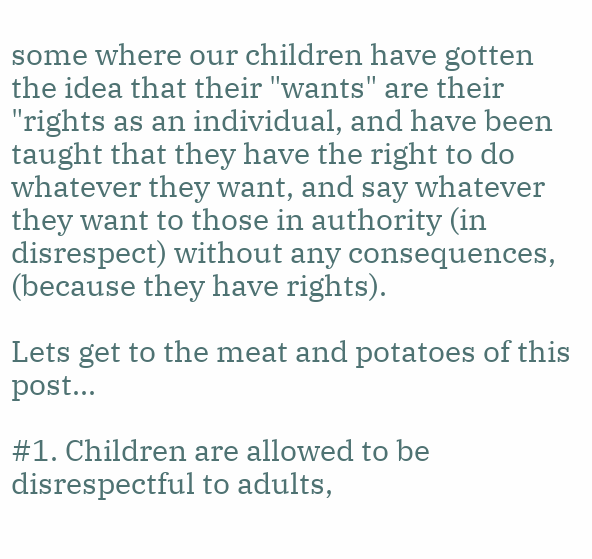some where our children have gotten the idea that their "wants" are their "rights as an individual, and have been taught that they have the right to do whatever they want, and say whatever they want to those in authority (in disrespect) without any consequences, (because they have rights).

Lets get to the meat and potatoes of this post...

#1. Children are allowed to be disrespectful to adults,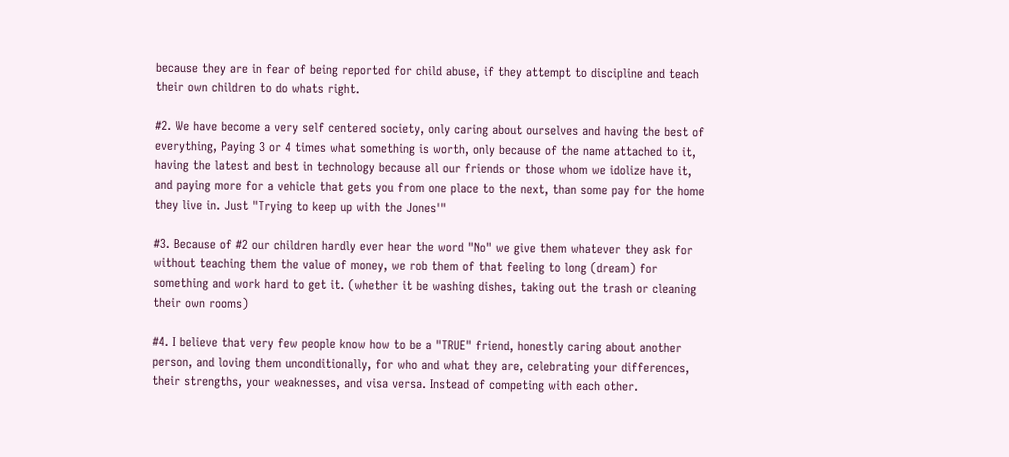because they are in fear of being reported for child abuse, if they attempt to discipline and teach their own children to do whats right.

#2. We have become a very self centered society, only caring about ourselves and having the best of everything, Paying 3 or 4 times what something is worth, only because of the name attached to it, having the latest and best in technology because all our friends or those whom we idolize have it, and paying more for a vehicle that gets you from one place to the next, than some pay for the home they live in. Just "Trying to keep up with the Jones'"

#3. Because of #2 our children hardly ever hear the word "No" we give them whatever they ask for without teaching them the value of money, we rob them of that feeling to long (dream) for something and work hard to get it. (whether it be washing dishes, taking out the trash or cleaning their own rooms)

#4. I believe that very few people know how to be a "TRUE" friend, honestly caring about another person, and loving them unconditionally, for who and what they are, celebrating your differences, their strengths, your weaknesses, and visa versa. Instead of competing with each other.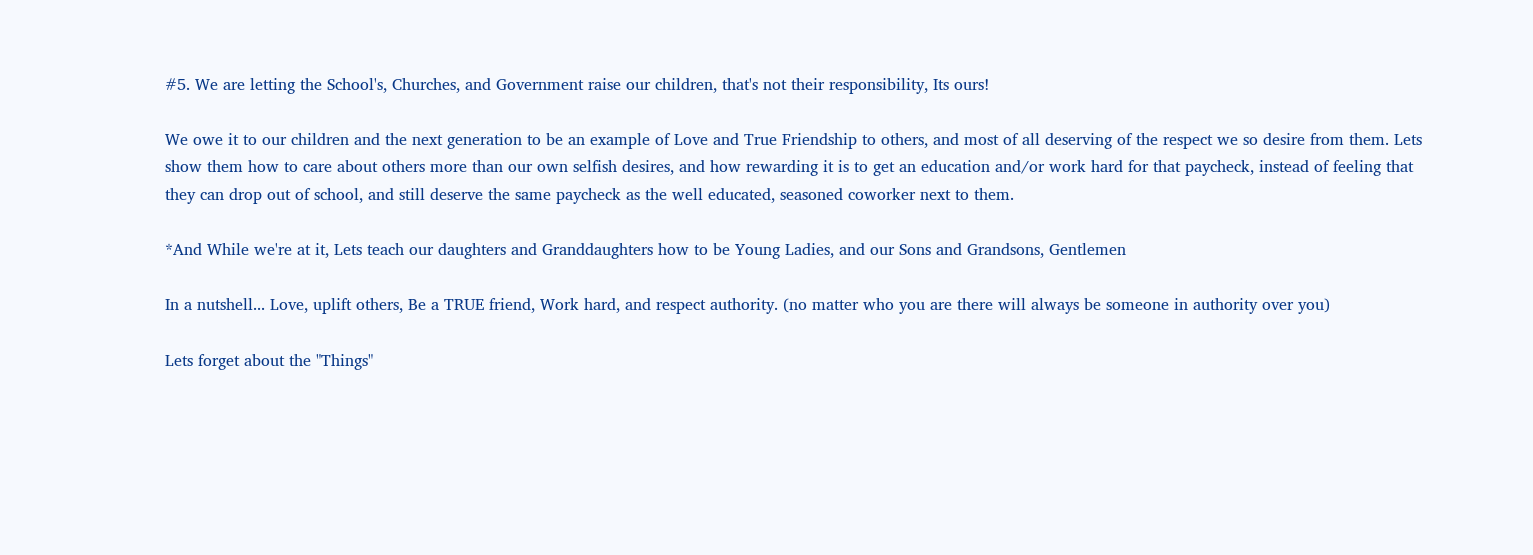#5. We are letting the School's, Churches, and Government raise our children, that's not their responsibility, Its ours!

We owe it to our children and the next generation to be an example of Love and True Friendship to others, and most of all deserving of the respect we so desire from them. Lets show them how to care about others more than our own selfish desires, and how rewarding it is to get an education and/or work hard for that paycheck, instead of feeling that they can drop out of school, and still deserve the same paycheck as the well educated, seasoned coworker next to them.

*And While we're at it, Lets teach our daughters and Granddaughters how to be Young Ladies, and our Sons and Grandsons, Gentlemen

In a nutshell... Love, uplift others, Be a TRUE friend, Work hard, and respect authority. (no matter who you are there will always be someone in authority over you)

Lets forget about the "Things"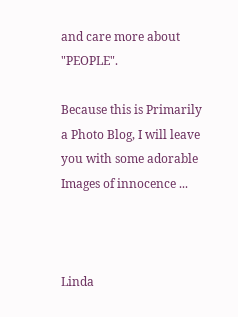and care more about "PEOPLE".

Because this is Primarily a Photo Blog, I will leave you with some adorable Images of innocence ...



Linda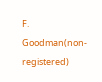F. Goodman(non-registered)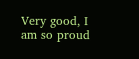Very good, I am so proud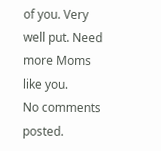of you. Very well put. Need more Moms like you.
No comments posted.